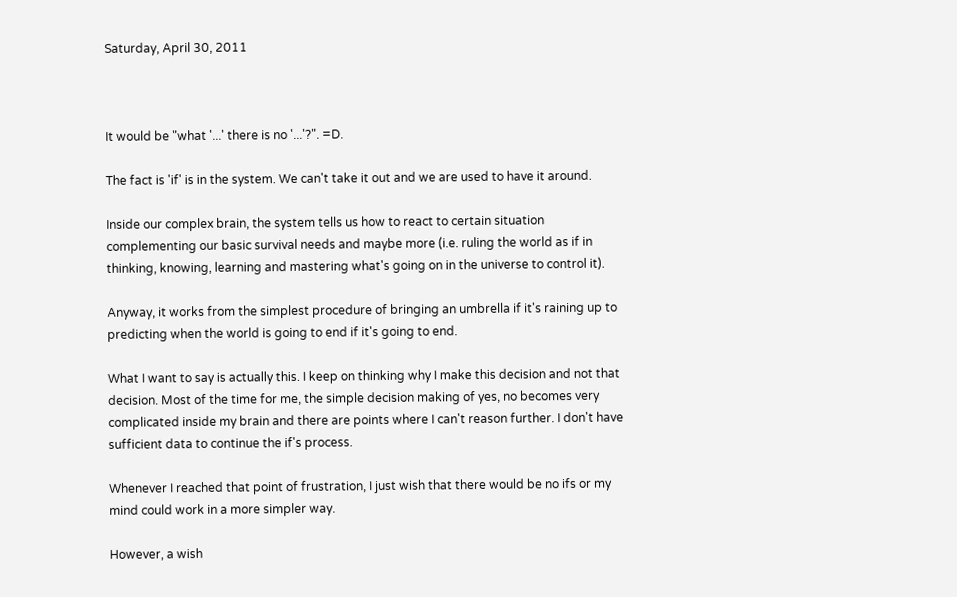Saturday, April 30, 2011



It would be "what '...' there is no '...'?". =D.

The fact is 'if' is in the system. We can't take it out and we are used to have it around.

Inside our complex brain, the system tells us how to react to certain situation complementing our basic survival needs and maybe more (i.e. ruling the world as if in thinking, knowing, learning and mastering what's going on in the universe to control it).

Anyway, it works from the simplest procedure of bringing an umbrella if it's raining up to predicting when the world is going to end if it's going to end.

What I want to say is actually this. I keep on thinking why I make this decision and not that decision. Most of the time for me, the simple decision making of yes, no becomes very complicated inside my brain and there are points where I can't reason further. I don't have sufficient data to continue the if's process.

Whenever I reached that point of frustration, I just wish that there would be no ifs or my mind could work in a more simpler way.

However, a wish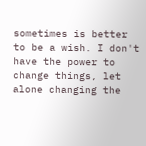sometimes is better to be a wish. I don't have the power to change things, let alone changing the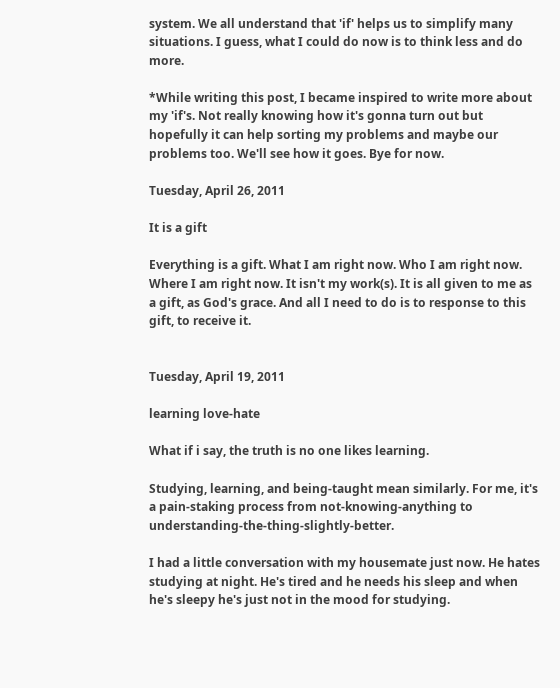system. We all understand that 'if' helps us to simplify many situations. I guess, what I could do now is to think less and do more.

*While writing this post, I became inspired to write more about my 'if's. Not really knowing how it's gonna turn out but hopefully it can help sorting my problems and maybe our problems too. We'll see how it goes. Bye for now.

Tuesday, April 26, 2011

It is a gift

Everything is a gift. What I am right now. Who I am right now. Where I am right now. It isn't my work(s). It is all given to me as a gift, as God's grace. And all I need to do is to response to this gift, to receive it.


Tuesday, April 19, 2011

learning love-hate

What if i say, the truth is no one likes learning.

Studying, learning, and being-taught mean similarly. For me, it's a pain-staking process from not-knowing-anything to understanding-the-thing-slightly-better.

I had a little conversation with my housemate just now. He hates studying at night. He's tired and he needs his sleep and when he's sleepy he's just not in the mood for studying.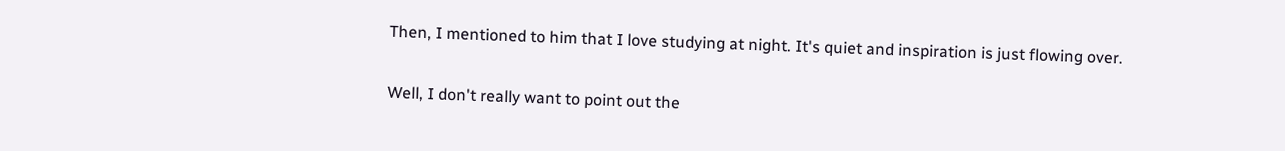Then, I mentioned to him that I love studying at night. It's quiet and inspiration is just flowing over.

Well, I don't really want to point out the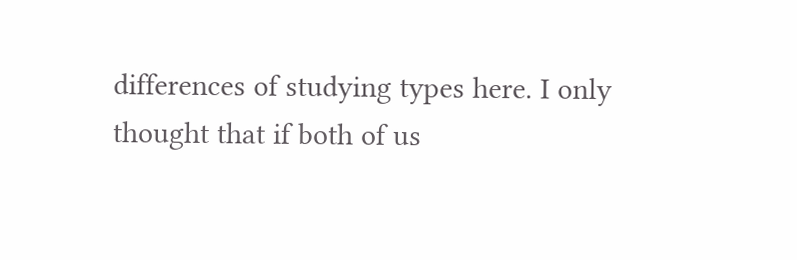differences of studying types here. I only thought that if both of us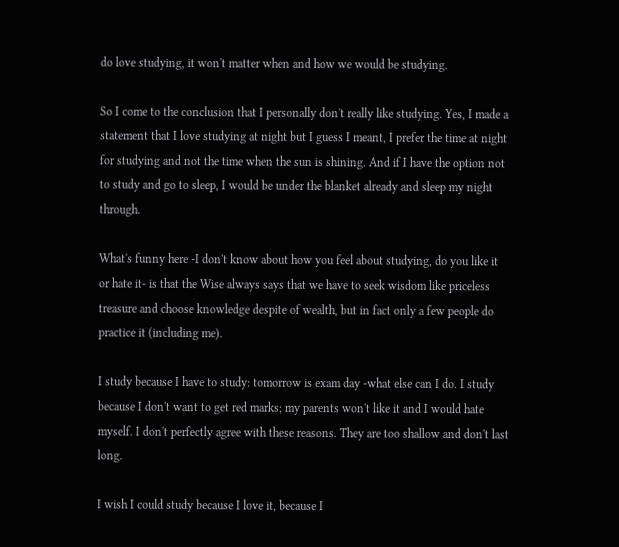do love studying, it won't matter when and how we would be studying.

So I come to the conclusion that I personally don't really like studying. Yes, I made a statement that I love studying at night but I guess I meant, I prefer the time at night for studying and not the time when the sun is shining. And if I have the option not to study and go to sleep, I would be under the blanket already and sleep my night through.

What's funny here -I don't know about how you feel about studying, do you like it or hate it- is that the Wise always says that we have to seek wisdom like priceless treasure and choose knowledge despite of wealth, but in fact only a few people do practice it (including me).

I study because I have to study: tomorrow is exam day -what else can I do. I study because I don't want to get red marks; my parents won't like it and I would hate myself. I don't perfectly agree with these reasons. They are too shallow and don't last long.

I wish I could study because I love it, because I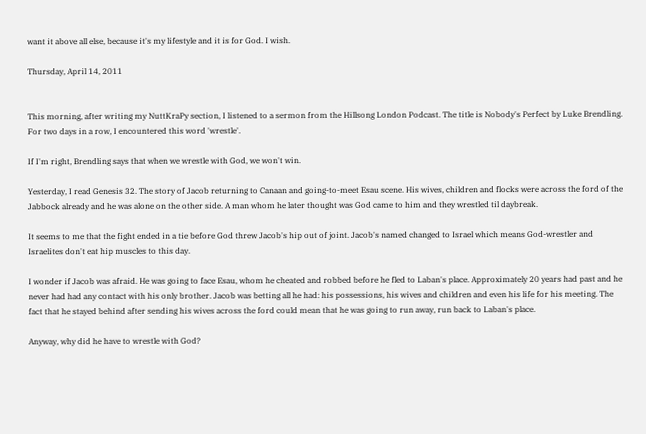want it above all else, because it's my lifestyle and it is for God. I wish.

Thursday, April 14, 2011


This morning, after writing my NuttKraPy section, I listened to a sermon from the Hillsong London Podcast. The title is Nobody's Perfect by Luke Brendling. For two days in a row, I encountered this word 'wrestle'.

If I'm right, Brendling says that when we wrestle with God, we won't win.

Yesterday, I read Genesis 32. The story of Jacob returning to Canaan and going-to-meet Esau scene. His wives, children and flocks were across the ford of the Jabbock already and he was alone on the other side. A man whom he later thought was God came to him and they wrestled til daybreak.

It seems to me that the fight ended in a tie before God threw Jacob's hip out of joint. Jacob's named changed to Israel which means God-wrestler and Israelites don't eat hip muscles to this day.

I wonder if Jacob was afraid. He was going to face Esau, whom he cheated and robbed before he fled to Laban's place. Approximately 20 years had past and he never had had any contact with his only brother. Jacob was betting all he had: his possessions, his wives and children and even his life for his meeting. The fact that he stayed behind after sending his wives across the ford could mean that he was going to run away, run back to Laban's place.

Anyway, why did he have to wrestle with God?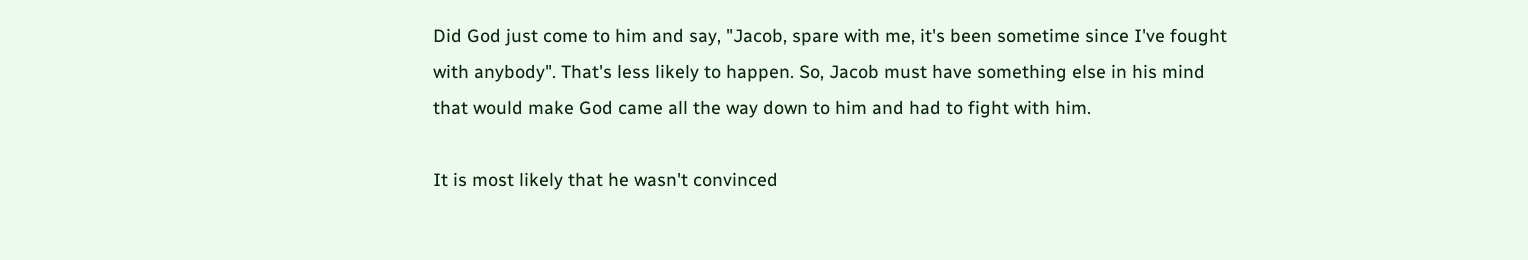Did God just come to him and say, "Jacob, spare with me, it's been sometime since I've fought with anybody". That's less likely to happen. So, Jacob must have something else in his mind that would make God came all the way down to him and had to fight with him.

It is most likely that he wasn't convinced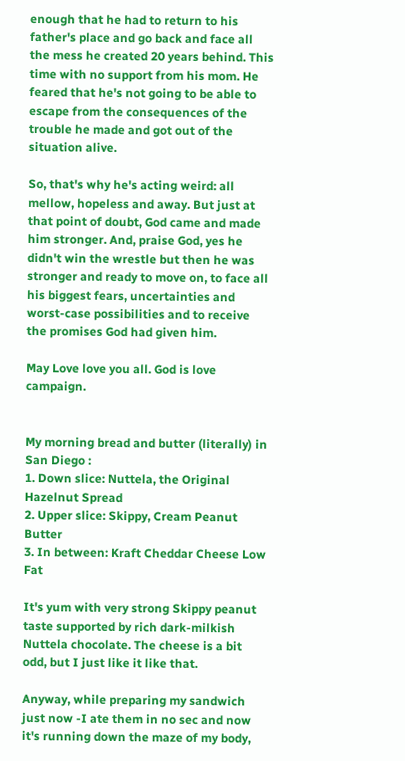enough that he had to return to his father's place and go back and face all the mess he created 20 years behind. This time with no support from his mom. He feared that he's not going to be able to escape from the consequences of the trouble he made and got out of the situation alive.

So, that's why he's acting weird: all mellow, hopeless and away. But just at that point of doubt, God came and made him stronger. And, praise God, yes he didn't win the wrestle but then he was stronger and ready to move on, to face all his biggest fears, uncertainties and worst-case possibilities and to receive the promises God had given him.

May Love love you all. God is love campaign.


My morning bread and butter (literally) in San Diego :
1. Down slice: Nuttela, the Original Hazelnut Spread
2. Upper slice: Skippy, Cream Peanut Butter
3. In between: Kraft Cheddar Cheese Low Fat

It's yum with very strong Skippy peanut taste supported by rich dark-milkish Nuttela chocolate. The cheese is a bit odd, but I just like it like that.

Anyway, while preparing my sandwich just now -I ate them in no sec and now it's running down the maze of my body,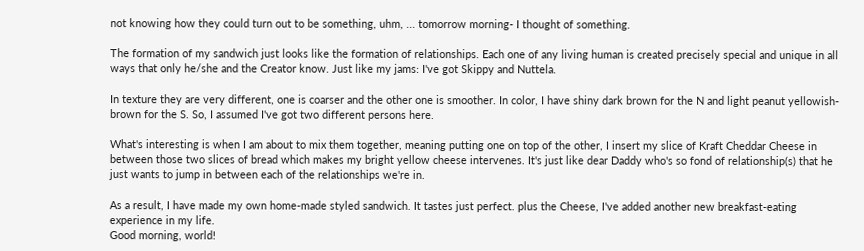not knowing how they could turn out to be something, uhm, ... tomorrow morning- I thought of something.

The formation of my sandwich just looks like the formation of relationships. Each one of any living human is created precisely special and unique in all ways that only he/she and the Creator know. Just like my jams: I've got Skippy and Nuttela.

In texture they are very different, one is coarser and the other one is smoother. In color, I have shiny dark brown for the N and light peanut yellowish-brown for the S. So, I assumed I've got two different persons here.

What's interesting is when I am about to mix them together, meaning putting one on top of the other, I insert my slice of Kraft Cheddar Cheese in between those two slices of bread which makes my bright yellow cheese intervenes. It's just like dear Daddy who's so fond of relationship(s) that he just wants to jump in between each of the relationships we're in.

As a result, I have made my own home-made styled sandwich. It tastes just perfect. plus the Cheese, I've added another new breakfast-eating experience in my life.
Good morning, world!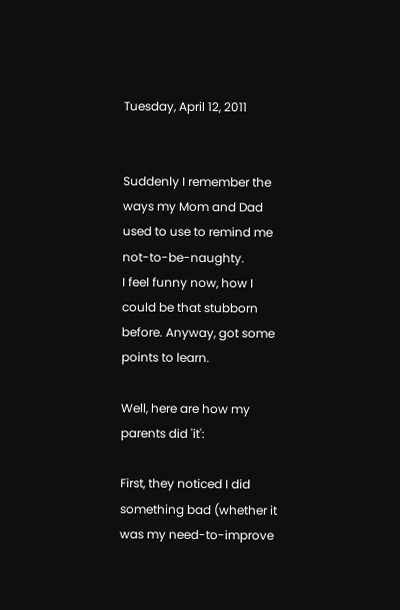Tuesday, April 12, 2011


Suddenly I remember the ways my Mom and Dad used to use to remind me not-to-be-naughty.
I feel funny now, how I could be that stubborn before. Anyway, got some points to learn.

Well, here are how my parents did 'it':

First, they noticed I did something bad (whether it was my need-to-improve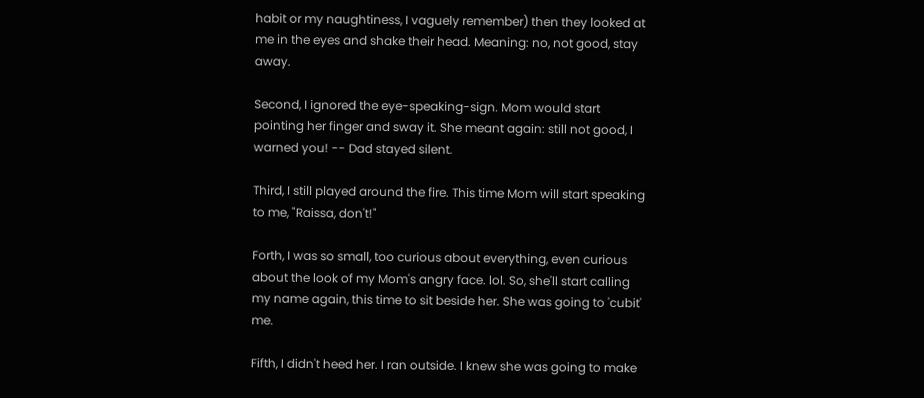habit or my naughtiness, I vaguely remember) then they looked at me in the eyes and shake their head. Meaning: no, not good, stay away.

Second, I ignored the eye-speaking-sign. Mom would start pointing her finger and sway it. She meant again: still not good, I warned you! -- Dad stayed silent.

Third, I still played around the fire. This time Mom will start speaking to me, "Raissa, don't!"

Forth, I was so small, too curious about everything, even curious about the look of my Mom's angry face. lol. So, she'll start calling my name again, this time to sit beside her. She was going to 'cubit' me.

Fifth, I didn't heed her. I ran outside. I knew she was going to make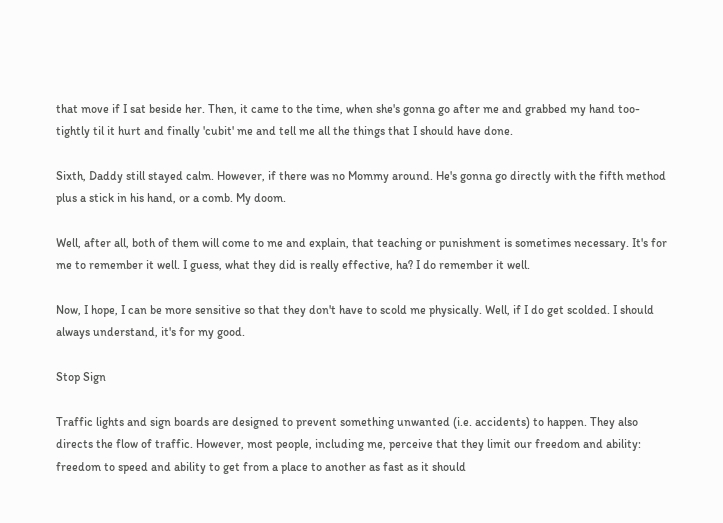that move if I sat beside her. Then, it came to the time, when she's gonna go after me and grabbed my hand too-tightly til it hurt and finally 'cubit' me and tell me all the things that I should have done.

Sixth, Daddy still stayed calm. However, if there was no Mommy around. He's gonna go directly with the fifth method plus a stick in his hand, or a comb. My doom.

Well, after all, both of them will come to me and explain, that teaching or punishment is sometimes necessary. It's for me to remember it well. I guess, what they did is really effective, ha? I do remember it well.

Now, I hope, I can be more sensitive so that they don't have to scold me physically. Well, if I do get scolded. I should always understand, it's for my good.

Stop Sign

Traffic lights and sign boards are designed to prevent something unwanted (i.e. accidents) to happen. They also directs the flow of traffic. However, most people, including me, perceive that they limit our freedom and ability: freedom to speed and ability to get from a place to another as fast as it should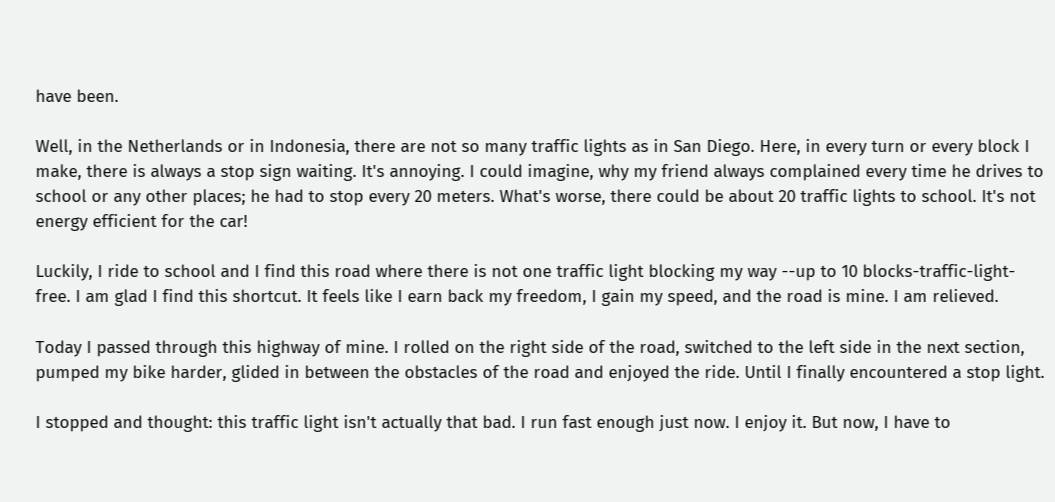have been.

Well, in the Netherlands or in Indonesia, there are not so many traffic lights as in San Diego. Here, in every turn or every block I make, there is always a stop sign waiting. It's annoying. I could imagine, why my friend always complained every time he drives to school or any other places; he had to stop every 20 meters. What's worse, there could be about 20 traffic lights to school. It's not energy efficient for the car!

Luckily, I ride to school and I find this road where there is not one traffic light blocking my way --up to 10 blocks-traffic-light-free. I am glad I find this shortcut. It feels like I earn back my freedom, I gain my speed, and the road is mine. I am relieved.

Today I passed through this highway of mine. I rolled on the right side of the road, switched to the left side in the next section, pumped my bike harder, glided in between the obstacles of the road and enjoyed the ride. Until I finally encountered a stop light.

I stopped and thought: this traffic light isn't actually that bad. I run fast enough just now. I enjoy it. But now, I have to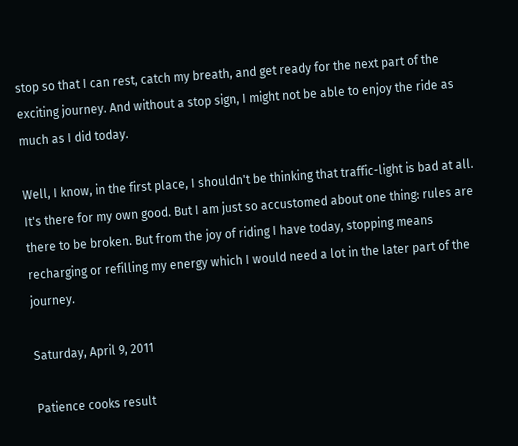stop so that I can rest, catch my breath, and get ready for the next part of the exciting journey. And without a stop sign, I might not be able to enjoy the ride as much as I did today.

Well, I know, in the first place, I shouldn't be thinking that traffic-light is bad at all. It's there for my own good. But I am just so accustomed about one thing: rules are there to be broken. But from the joy of riding I have today, stopping means recharging or refilling my energy which I would need a lot in the later part of the journey.

Saturday, April 9, 2011

Patience cooks result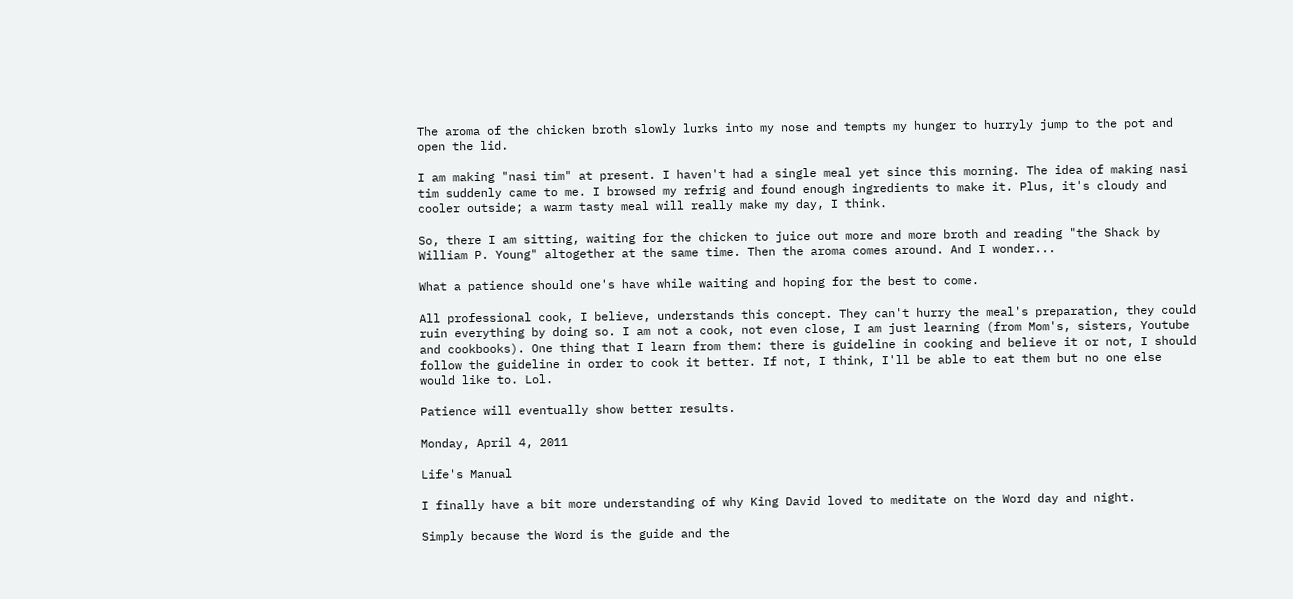The aroma of the chicken broth slowly lurks into my nose and tempts my hunger to hurryly jump to the pot and open the lid.

I am making "nasi tim" at present. I haven't had a single meal yet since this morning. The idea of making nasi tim suddenly came to me. I browsed my refrig and found enough ingredients to make it. Plus, it's cloudy and cooler outside; a warm tasty meal will really make my day, I think.

So, there I am sitting, waiting for the chicken to juice out more and more broth and reading "the Shack by William P. Young" altogether at the same time. Then the aroma comes around. And I wonder...

What a patience should one's have while waiting and hoping for the best to come.

All professional cook, I believe, understands this concept. They can't hurry the meal's preparation, they could ruin everything by doing so. I am not a cook, not even close, I am just learning (from Mom's, sisters, Youtube and cookbooks). One thing that I learn from them: there is guideline in cooking and believe it or not, I should follow the guideline in order to cook it better. If not, I think, I'll be able to eat them but no one else would like to. Lol.

Patience will eventually show better results.

Monday, April 4, 2011

Life's Manual

I finally have a bit more understanding of why King David loved to meditate on the Word day and night.

Simply because the Word is the guide and the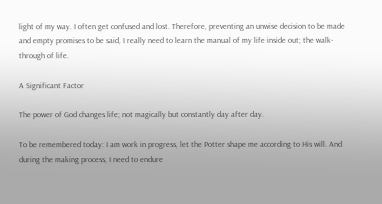light of my way. I often get confused and lost. Therefore, preventing an unwise decision to be made and empty promises to be said, I really need to learn the manual of my life inside out; the walk-through of life.

A Significant Factor

The power of God changes life; not magically but constantly day after day.

To be remembered today: I am work in progress, let the Potter shape me according to His will. And during the making process, I need to endure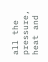all the pressure, heat and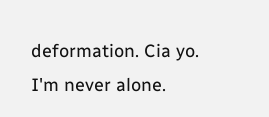deformation. Cia yo. I'm never alone.